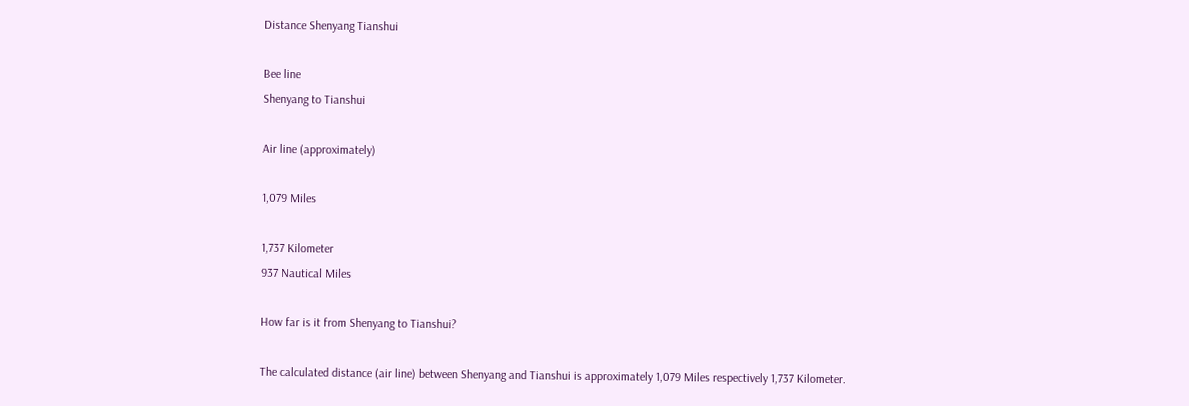Distance Shenyang Tianshui

Bee line
Shenyang to Tianshui

Air line (approximately)

1,079 Miles

1,737 Kilometer
937 Nautical Miles

How far is it from Shenyang to Tianshui?

The calculated distance (air line) between Shenyang and Tianshui is approximately 1,079 Miles respectively 1,737 Kilometer.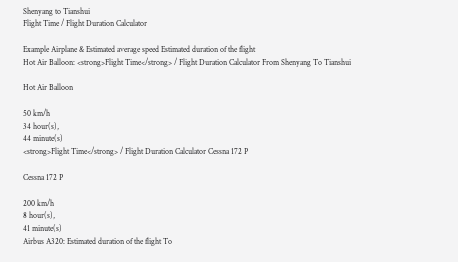Shenyang to Tianshui
Flight Time / Flight Duration Calculator

Example Airplane & Estimated average speed Estimated duration of the flight
Hot Air Balloon: <strong>Flight Time</strong> / Flight Duration Calculator From Shenyang To Tianshui

Hot Air Balloon

50 km/h
34 hour(s),
44 minute(s)
<strong>Flight Time</strong> / Flight Duration Calculator Cessna 172 P

Cessna 172 P

200 km/h
8 hour(s),
41 minute(s)
Airbus A320: Estimated duration of the flight To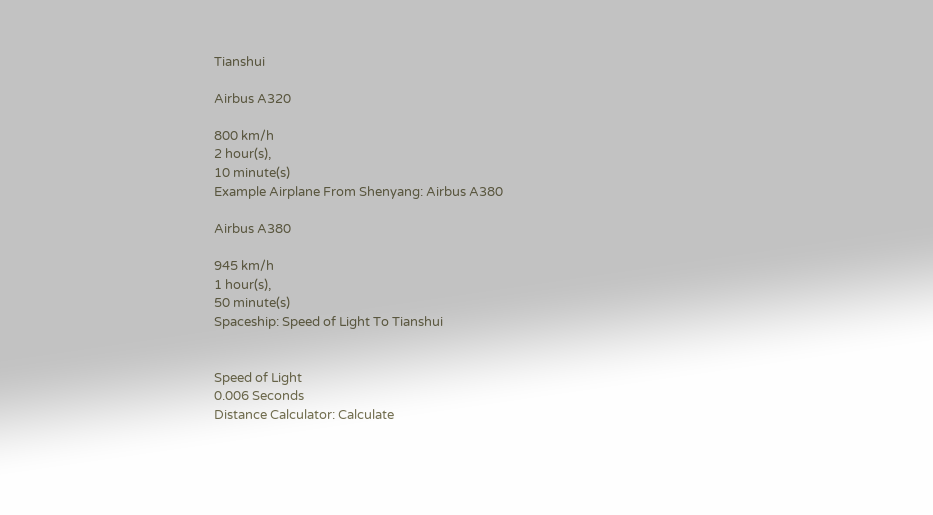Tianshui

Airbus A320

800 km/h
2 hour(s),
10 minute(s)
Example Airplane From Shenyang: Airbus A380

Airbus A380

945 km/h
1 hour(s),
50 minute(s)
Spaceship: Speed of Light To Tianshui


Speed of Light
0.006 Seconds
Distance Calculator: Calculate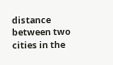distance between two cities in the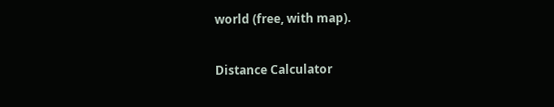world (free, with map).

Distance Calculator